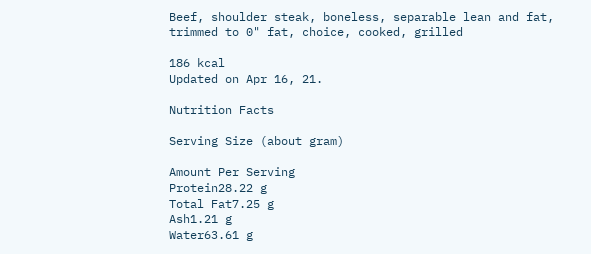Beef, shoulder steak, boneless, separable lean and fat, trimmed to 0" fat, choice, cooked, grilled

186 kcal
Updated on Apr 16, 21.

Nutrition Facts

Serving Size (about gram)

Amount Per Serving
Protein28.22 g
Total Fat7.25 g
Ash1.21 g
Water63.61 g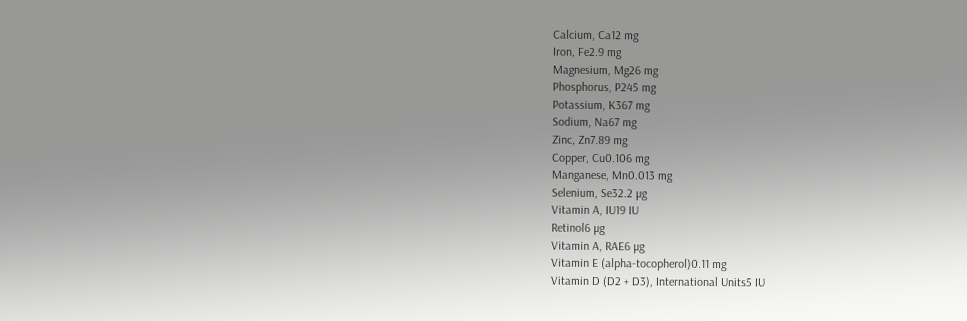Calcium, Ca12 mg
Iron, Fe2.9 mg
Magnesium, Mg26 mg
Phosphorus, P245 mg
Potassium, K367 mg
Sodium, Na67 mg
Zinc, Zn7.89 mg
Copper, Cu0.106 mg
Manganese, Mn0.013 mg
Selenium, Se32.2 µg
Vitamin A, IU19 IU
Retinol6 µg
Vitamin A, RAE6 µg
Vitamin E (alpha-tocopherol)0.11 mg
Vitamin D (D2 + D3), International Units5 IU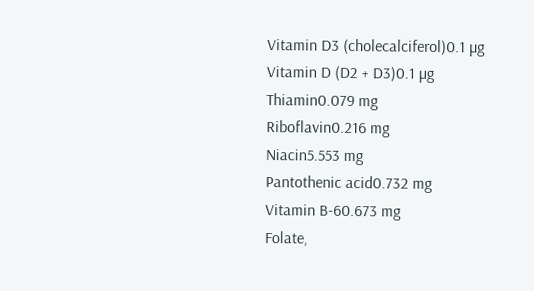Vitamin D3 (cholecalciferol)0.1 µg
Vitamin D (D2 + D3)0.1 µg
Thiamin0.079 mg
Riboflavin0.216 mg
Niacin5.553 mg
Pantothenic acid0.732 mg
Vitamin B-60.673 mg
Folate,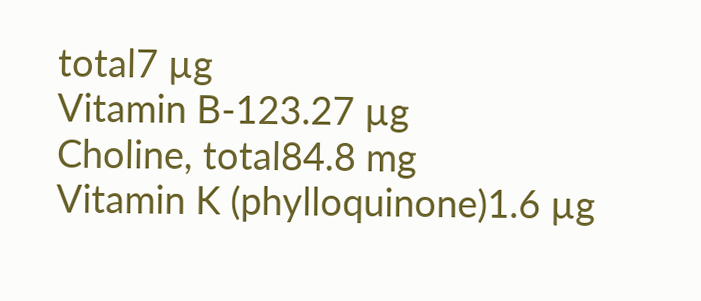total7 µg
Vitamin B-123.27 µg
Choline, total84.8 mg
Vitamin K (phylloquinone)1.6 µg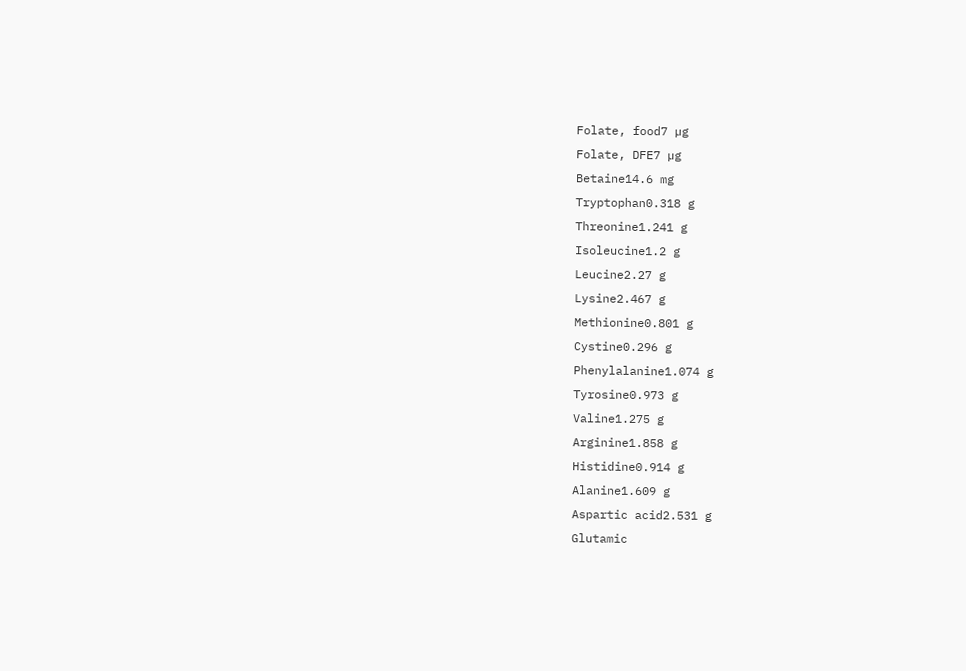Folate, food7 µg
Folate, DFE7 µg
Betaine14.6 mg
Tryptophan0.318 g
Threonine1.241 g
Isoleucine1.2 g
Leucine2.27 g
Lysine2.467 g
Methionine0.801 g
Cystine0.296 g
Phenylalanine1.074 g
Tyrosine0.973 g
Valine1.275 g
Arginine1.858 g
Histidine0.914 g
Alanine1.609 g
Aspartic acid2.531 g
Glutamic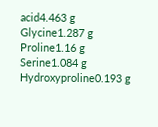acid4.463 g
Glycine1.287 g
Proline1.16 g
Serine1.084 g
Hydroxyproline0.193 g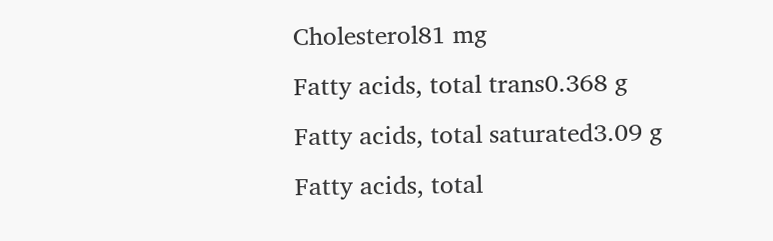Cholesterol81 mg
Fatty acids, total trans0.368 g
Fatty acids, total saturated3.09 g
Fatty acids, total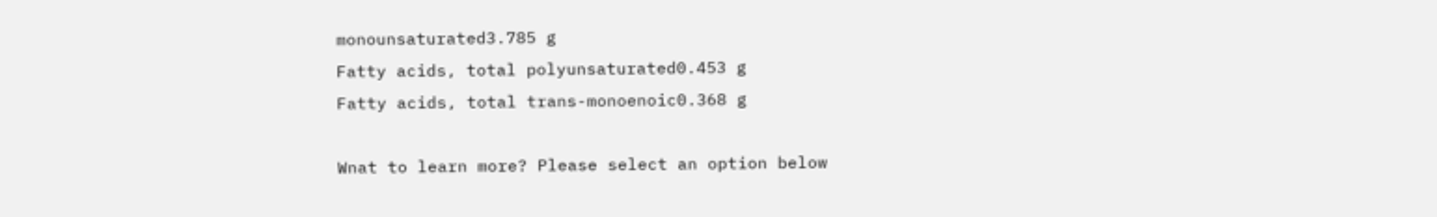monounsaturated3.785 g
Fatty acids, total polyunsaturated0.453 g
Fatty acids, total trans-monoenoic0.368 g

Wnat to learn more? Please select an option below